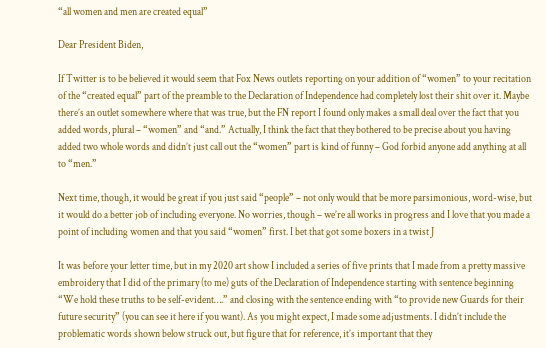“all women and men are created equal”

Dear President Biden,

If Twitter is to be believed it would seem that Fox News outlets reporting on your addition of “women” to your recitation of the “created equal” part of the preamble to the Declaration of Independence had completely lost their shit over it. Maybe there’s an outlet somewhere where that was true, but the FN report I found only makes a small deal over the fact that you added words, plural – “women” and “and.” Actually, I think the fact that they bothered to be precise about you having added two whole words and didn’t just call out the “women” part is kind of funny – God forbid anyone add anything at all to “men.”

Next time, though, it would be great if you just said “people” – not only would that be more parsimonious, word-wise, but it would do a better job of including everyone. No worries, though – we’re all works in progress and I love that you made a point of including women and that you said “women” first. I bet that got some boxers in a twist J

It was before your letter time, but in my 2020 art show I included a series of five prints that I made from a pretty massive embroidery that I did of the primary (to me) guts of the Declaration of Independence starting with sentence beginning “We hold these truths to be self-evident….” and closing with the sentence ending with “to provide new Guards for their future security” (you can see it here if you want). As you might expect, I made some adjustments. I didn’t include the problematic words shown below struck out, but figure that for reference, it’s important that they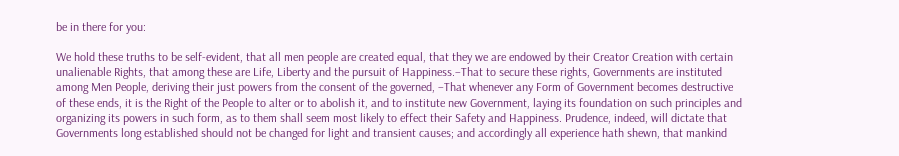be in there for you:

We hold these truths to be self-evident, that all men people are created equal, that they we are endowed by their Creator Creation with certain unalienable Rights, that among these are Life, Liberty and the pursuit of Happiness.–That to secure these rights, Governments are instituted among Men People, deriving their just powers from the consent of the governed, –That whenever any Form of Government becomes destructive of these ends, it is the Right of the People to alter or to abolish it, and to institute new Government, laying its foundation on such principles and organizing its powers in such form, as to them shall seem most likely to effect their Safety and Happiness. Prudence, indeed, will dictate that Governments long established should not be changed for light and transient causes; and accordingly all experience hath shewn, that mankind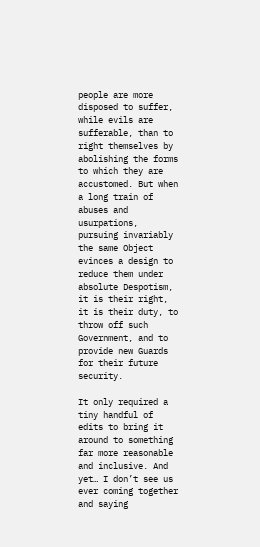people are more disposed to suffer, while evils are sufferable, than to right themselves by abolishing the forms to which they are accustomed. But when a long train of abuses and usurpations, pursuing invariably the same Object evinces a design to reduce them under absolute Despotism, it is their right, it is their duty, to throw off such Government, and to provide new Guards for their future security.

It only required a tiny handful of edits to bring it around to something far more reasonable and inclusive. And yet… I don’t see us ever coming together and saying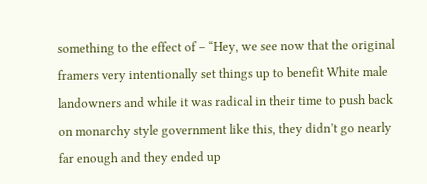something to the effect of – “Hey, we see now that the original framers very intentionally set things up to benefit White male landowners and while it was radical in their time to push back on monarchy style government like this, they didn’t go nearly far enough and they ended up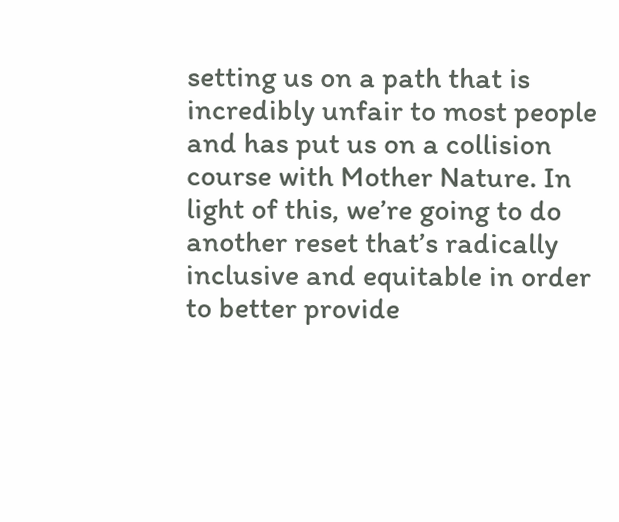setting us on a path that is incredibly unfair to most people and has put us on a collision course with Mother Nature. In light of this, we’re going to do another reset that’s radically inclusive and equitable in order to better provide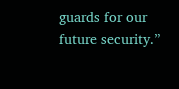guards for our future security.”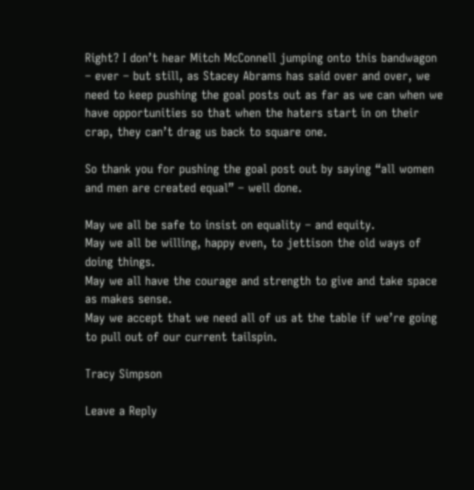Right? I don’t hear Mitch McConnell jumping onto this bandwagon – ever – but still, as Stacey Abrams has said over and over, we need to keep pushing the goal posts out as far as we can when we have opportunities so that when the haters start in on their crap, they can’t drag us back to square one.

So thank you for pushing the goal post out by saying “all women and men are created equal” – well done.

May we all be safe to insist on equality – and equity.
May we all be willing, happy even, to jettison the old ways of doing things.
May we all have the courage and strength to give and take space as makes sense.
May we accept that we need all of us at the table if we’re going to pull out of our current tailspin.

Tracy Simpson

Leave a Reply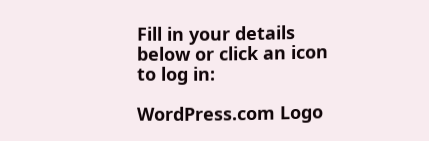Fill in your details below or click an icon to log in:

WordPress.com Logo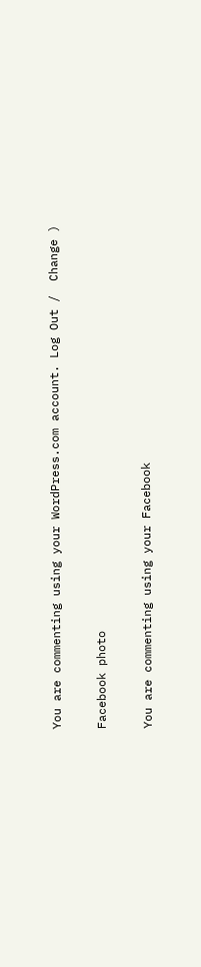You are commenting using your WordPress.com account. Log Out /  Change )

Facebook photo

You are commenting using your Facebook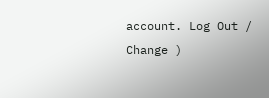account. Log Out /  Change )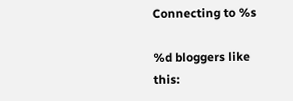Connecting to %s

%d bloggers like this: